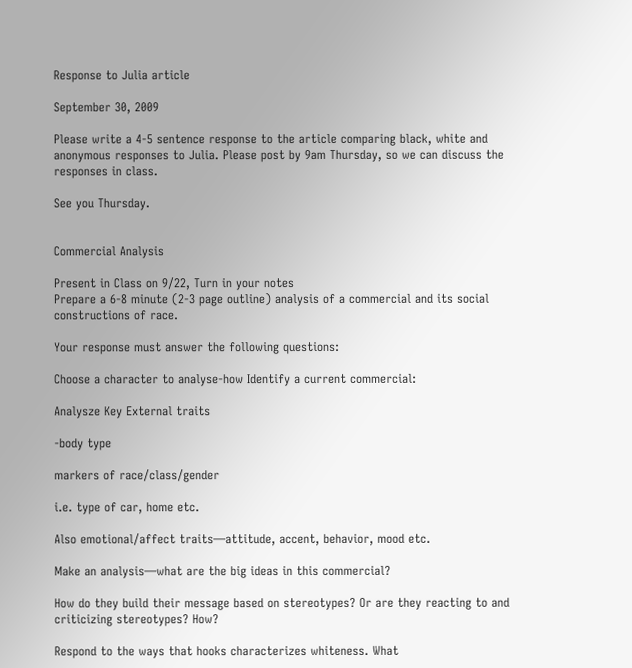Response to Julia article

September 30, 2009

Please write a 4-5 sentence response to the article comparing black, white and anonymous responses to Julia. Please post by 9am Thursday, so we can discuss the responses in class.

See you Thursday.


Commercial Analysis

Present in Class on 9/22, Turn in your notes
Prepare a 6-8 minute (2-3 page outline) analysis of a commercial and its social constructions of race.

Your response must answer the following questions:

Choose a character to analyse-how Identify a current commercial:

Analysze Key External traits

-body type

markers of race/class/gender

i.e. type of car, home etc.

Also emotional/affect traits—attitude, accent, behavior, mood etc.

Make an analysis—what are the big ideas in this commercial?

How do they build their message based on stereotypes? Or are they reacting to and criticizing stereotypes? How?

Respond to the ways that hooks characterizes whiteness. What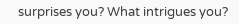surprises you? What intrigues you?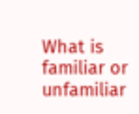What is familiar or unfamiliar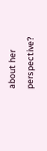about her perspective?